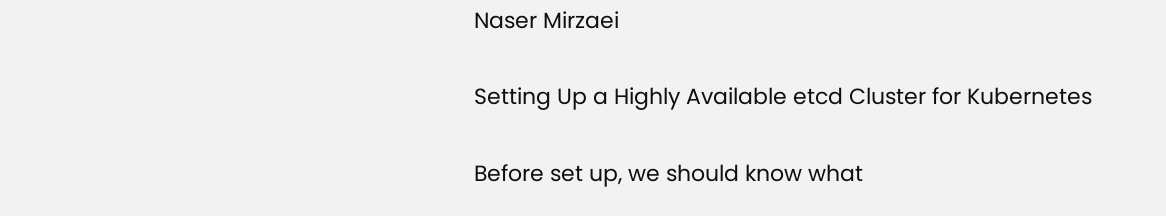Naser Mirzaei

Setting Up a Highly Available etcd Cluster for Kubernetes

Before set up, we should know what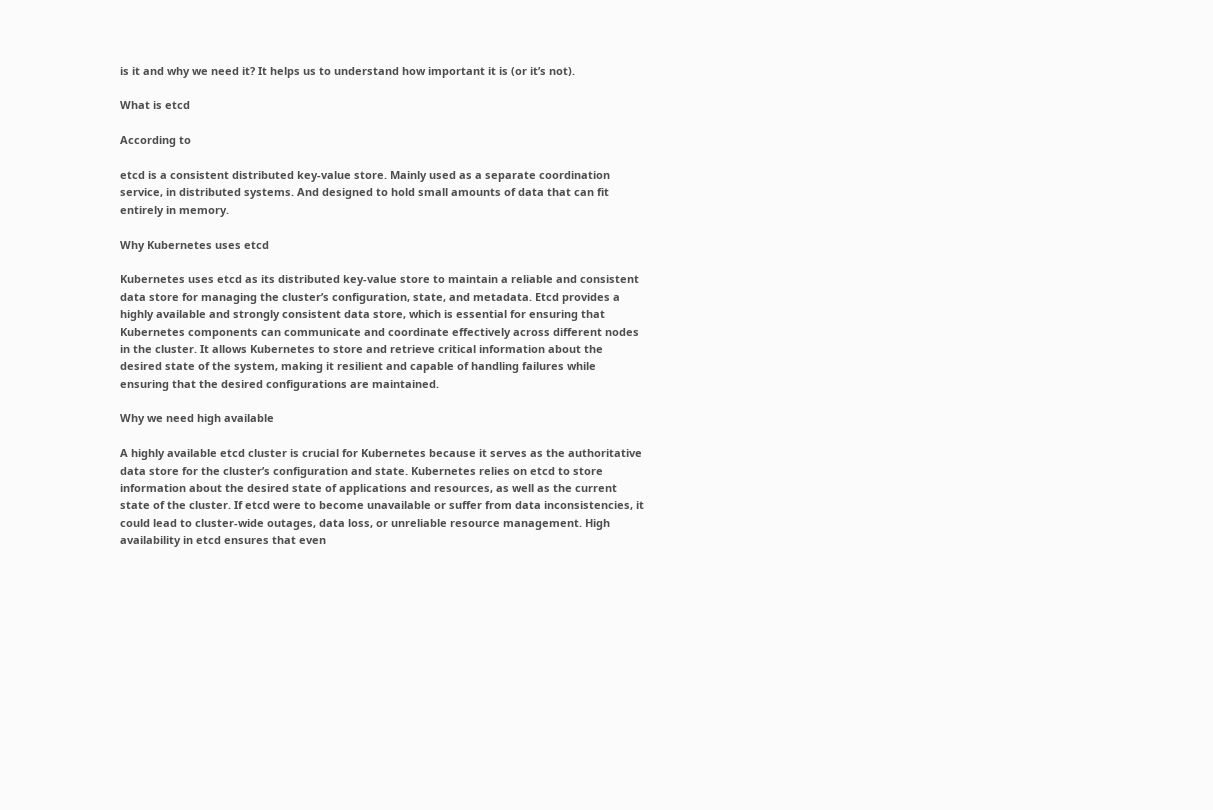is it and why we need it? It helps us to understand how important it is (or it’s not).

What is etcd

According to

etcd is a consistent distributed key-value store. Mainly used as a separate coordination service, in distributed systems. And designed to hold small amounts of data that can fit entirely in memory.

Why Kubernetes uses etcd

Kubernetes uses etcd as its distributed key-value store to maintain a reliable and consistent data store for managing the cluster’s configuration, state, and metadata. Etcd provides a highly available and strongly consistent data store, which is essential for ensuring that Kubernetes components can communicate and coordinate effectively across different nodes in the cluster. It allows Kubernetes to store and retrieve critical information about the desired state of the system, making it resilient and capable of handling failures while ensuring that the desired configurations are maintained.

Why we need high available

A highly available etcd cluster is crucial for Kubernetes because it serves as the authoritative data store for the cluster’s configuration and state. Kubernetes relies on etcd to store information about the desired state of applications and resources, as well as the current state of the cluster. If etcd were to become unavailable or suffer from data inconsistencies, it could lead to cluster-wide outages, data loss, or unreliable resource management. High availability in etcd ensures that even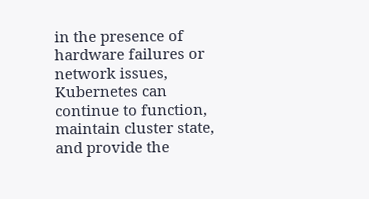in the presence of hardware failures or network issues, Kubernetes can continue to function, maintain cluster state, and provide the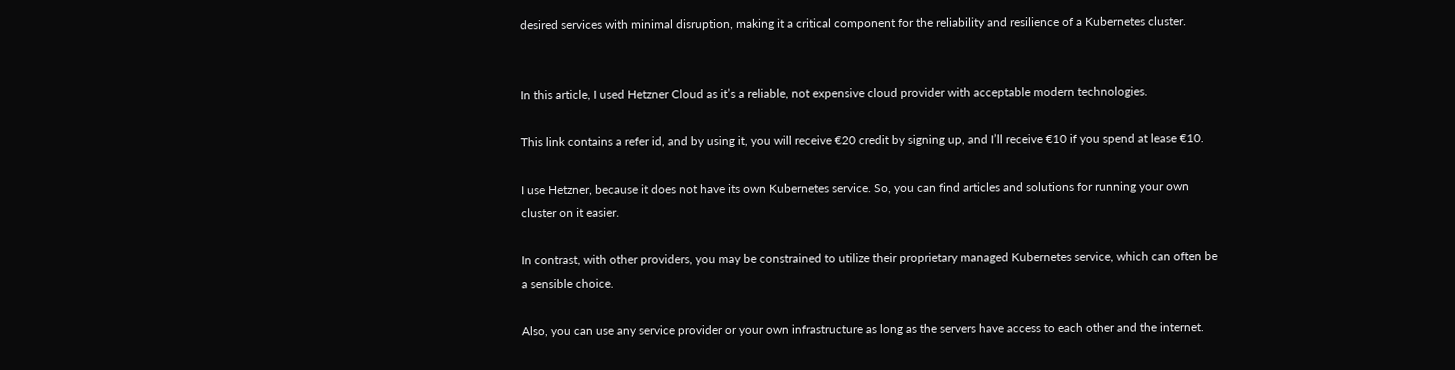desired services with minimal disruption, making it a critical component for the reliability and resilience of a Kubernetes cluster.


In this article, I used Hetzner Cloud as it’s a reliable, not expensive cloud provider with acceptable modern technologies.

This link contains a refer id, and by using it, you will receive €20 credit by signing up, and I’ll receive €10 if you spend at lease €10.

I use Hetzner, because it does not have its own Kubernetes service. So, you can find articles and solutions for running your own cluster on it easier.

In contrast, with other providers, you may be constrained to utilize their proprietary managed Kubernetes service, which can often be a sensible choice.

Also, you can use any service provider or your own infrastructure as long as the servers have access to each other and the internet.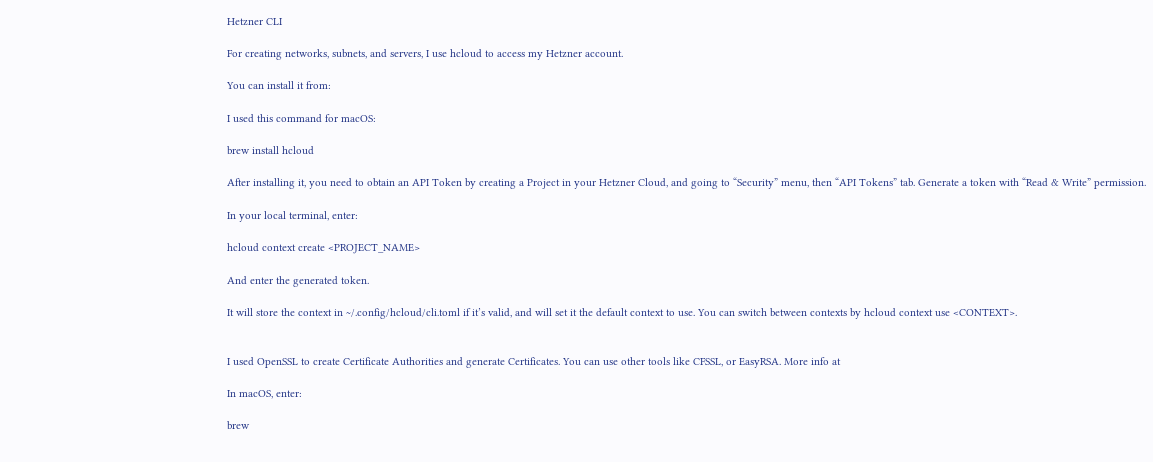Hetzner CLI

For creating networks, subnets, and servers, I use hcloud to access my Hetzner account.

You can install it from:

I used this command for macOS:

brew install hcloud

After installing it, you need to obtain an API Token by creating a Project in your Hetzner Cloud, and going to “Security” menu, then “API Tokens” tab. Generate a token with “Read & Write” permission.

In your local terminal, enter:

hcloud context create <PROJECT_NAME>

And enter the generated token.

It will store the context in ~/.config/hcloud/cli.toml if it’s valid, and will set it the default context to use. You can switch between contexts by hcloud context use <CONTEXT>.


I used OpenSSL to create Certificate Authorities and generate Certificates. You can use other tools like CFSSL, or EasyRSA. More info at

In macOS, enter:

brew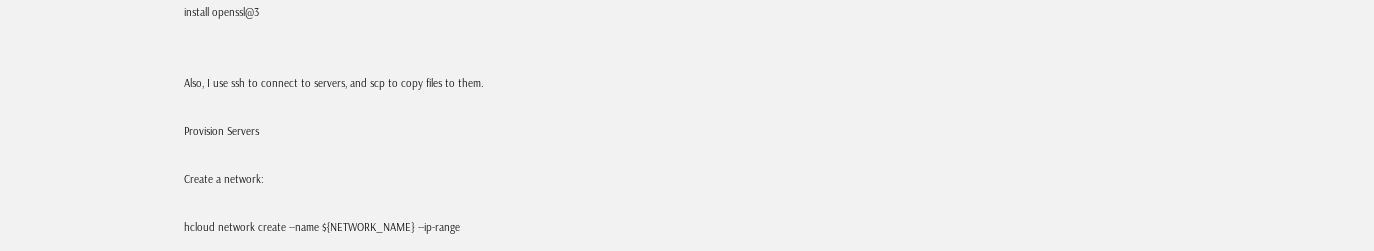install openssl@3


Also, I use ssh to connect to servers, and scp to copy files to them.

Provision Servers

Create a network:

hcloud network create --name ${NETWORK_NAME} --ip-range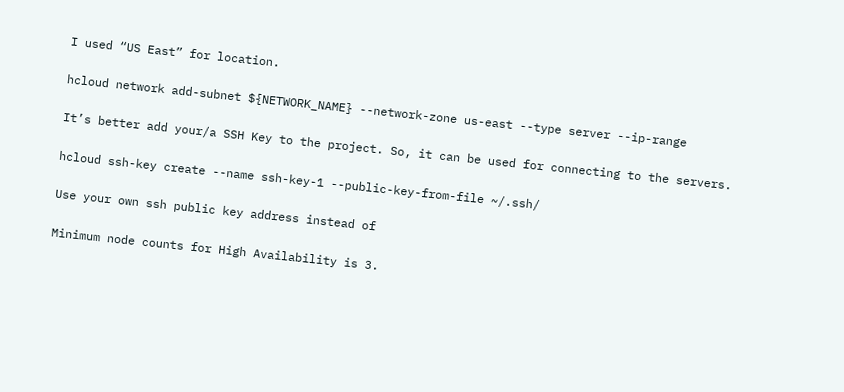I used “US East” for location.

hcloud network add-subnet ${NETWORK_NAME} --network-zone us-east --type server --ip-range

It’s better add your/a SSH Key to the project. So, it can be used for connecting to the servers.

hcloud ssh-key create --name ssh-key-1 --public-key-from-file ~/.ssh/

Use your own ssh public key address instead of

Minimum node counts for High Availability is 3.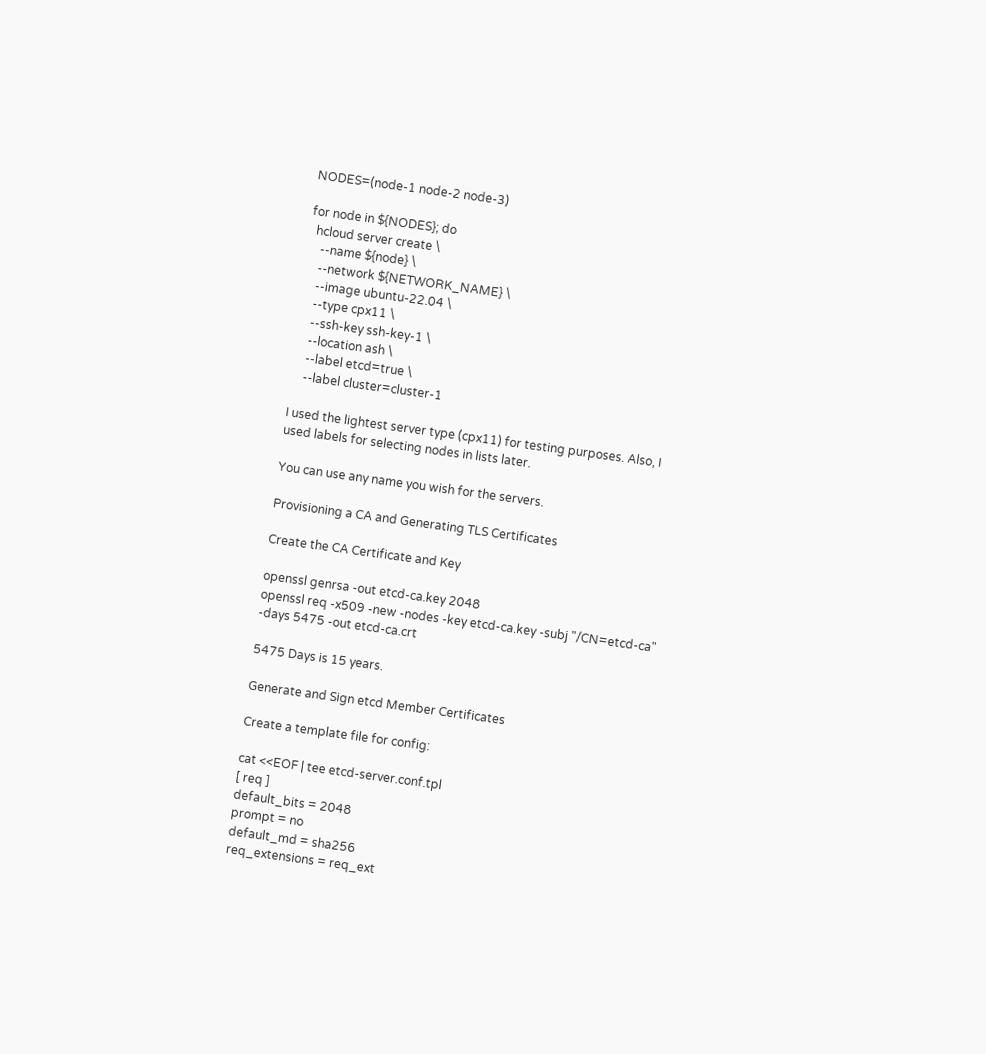NODES=(node-1 node-2 node-3)

for node in ${NODES}; do
  hcloud server create \
    --name ${node} \
    --network ${NETWORK_NAME} \
    --image ubuntu-22.04 \
    --type cpx11 \
    --ssh-key ssh-key-1 \
    --location ash \
    --label etcd=true \
    --label cluster=cluster-1

I used the lightest server type (cpx11) for testing purposes. Also, I used labels for selecting nodes in lists later.

You can use any name you wish for the servers.

Provisioning a CA and Generating TLS Certificates

Create the CA Certificate and Key

openssl genrsa -out etcd-ca.key 2048
openssl req -x509 -new -nodes -key etcd-ca.key -subj "/CN=etcd-ca" -days 5475 -out etcd-ca.crt

5475 Days is 15 years.

Generate and Sign etcd Member Certificates

Create a template file for config:

cat <<EOF | tee etcd-server.conf.tpl
[ req ]
default_bits = 2048
prompt = no
default_md = sha256
req_extensions = req_ext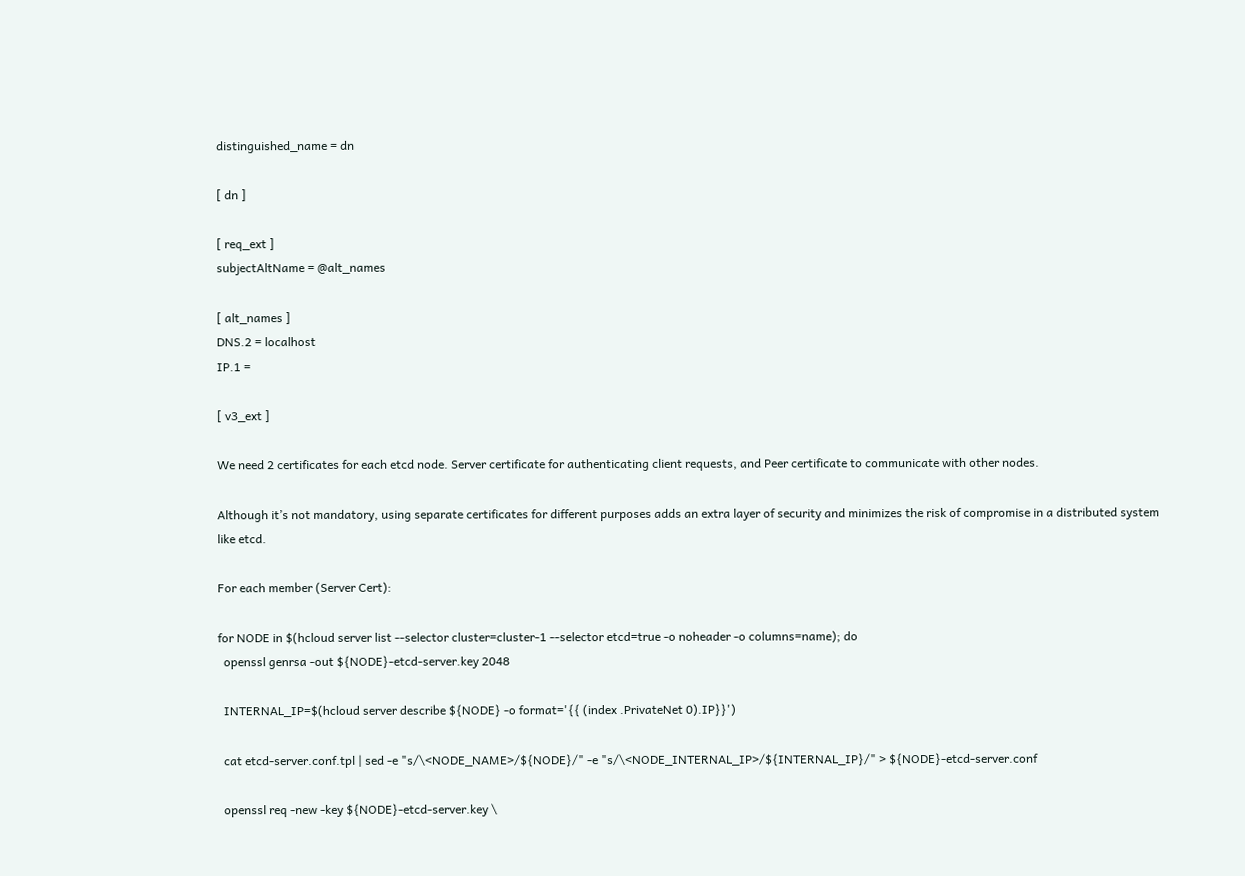distinguished_name = dn

[ dn ]

[ req_ext ]
subjectAltName = @alt_names

[ alt_names ]
DNS.2 = localhost
IP.1 =

[ v3_ext ]

We need 2 certificates for each etcd node. Server certificate for authenticating client requests, and Peer certificate to communicate with other nodes.

Although it’s not mandatory, using separate certificates for different purposes adds an extra layer of security and minimizes the risk of compromise in a distributed system like etcd.

For each member (Server Cert):

for NODE in $(hcloud server list --selector cluster=cluster-1 --selector etcd=true -o noheader -o columns=name); do
  openssl genrsa -out ${NODE}-etcd-server.key 2048

  INTERNAL_IP=$(hcloud server describe ${NODE} -o format='{{ (index .PrivateNet 0).IP}}')

  cat etcd-server.conf.tpl | sed -e "s/\<NODE_NAME>/${NODE}/" -e "s/\<NODE_INTERNAL_IP>/${INTERNAL_IP}/" > ${NODE}-etcd-server.conf

  openssl req -new -key ${NODE}-etcd-server.key \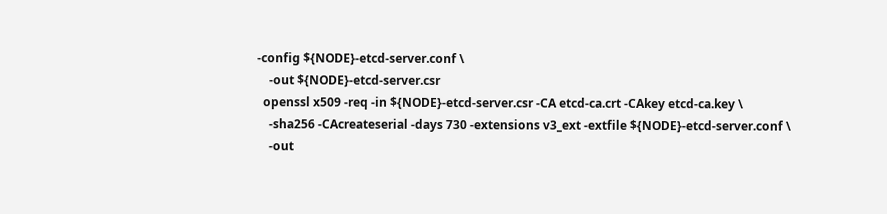-config ${NODE}-etcd-server.conf \
    -out ${NODE}-etcd-server.csr
  openssl x509 -req -in ${NODE}-etcd-server.csr -CA etcd-ca.crt -CAkey etcd-ca.key \
    -sha256 -CAcreateserial -days 730 -extensions v3_ext -extfile ${NODE}-etcd-server.conf \
    -out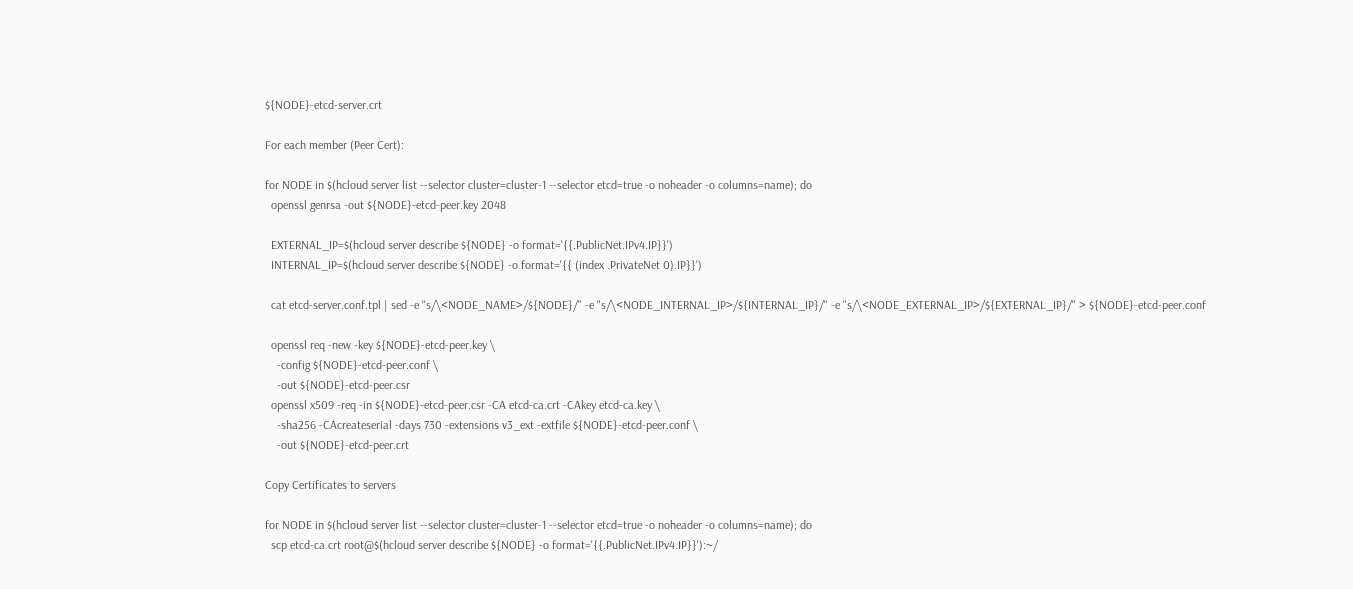${NODE}-etcd-server.crt

For each member (Peer Cert):

for NODE in $(hcloud server list --selector cluster=cluster-1 --selector etcd=true -o noheader -o columns=name); do
  openssl genrsa -out ${NODE}-etcd-peer.key 2048

  EXTERNAL_IP=$(hcloud server describe ${NODE} -o format='{{.PublicNet.IPv4.IP}}')
  INTERNAL_IP=$(hcloud server describe ${NODE} -o format='{{ (index .PrivateNet 0).IP}}')

  cat etcd-server.conf.tpl | sed -e "s/\<NODE_NAME>/${NODE}/" -e "s/\<NODE_INTERNAL_IP>/${INTERNAL_IP}/" -e "s/\<NODE_EXTERNAL_IP>/${EXTERNAL_IP}/" > ${NODE}-etcd-peer.conf

  openssl req -new -key ${NODE}-etcd-peer.key \
    -config ${NODE}-etcd-peer.conf \
    -out ${NODE}-etcd-peer.csr
  openssl x509 -req -in ${NODE}-etcd-peer.csr -CA etcd-ca.crt -CAkey etcd-ca.key \
    -sha256 -CAcreateserial -days 730 -extensions v3_ext -extfile ${NODE}-etcd-peer.conf \
    -out ${NODE}-etcd-peer.crt

Copy Certificates to servers

for NODE in $(hcloud server list --selector cluster=cluster-1 --selector etcd=true -o noheader -o columns=name); do
  scp etcd-ca.crt root@$(hcloud server describe ${NODE} -o format='{{.PublicNet.IPv4.IP}}'):~/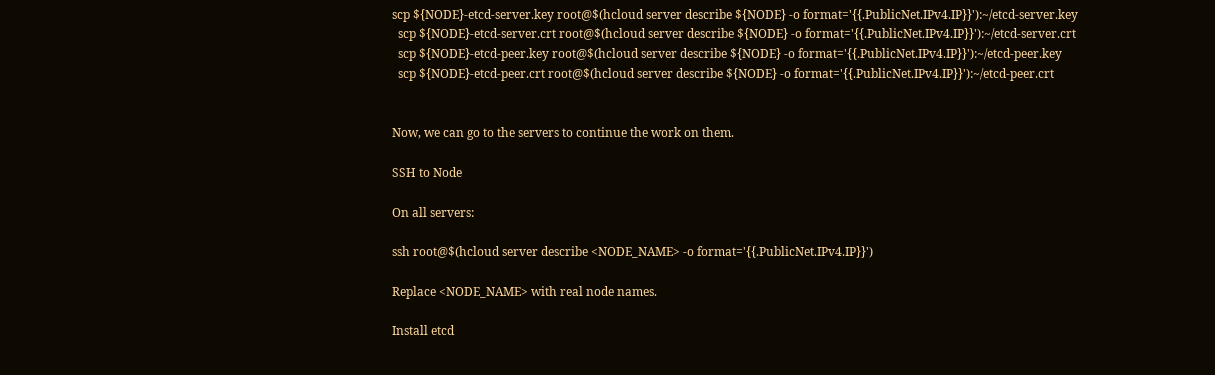scp ${NODE}-etcd-server.key root@$(hcloud server describe ${NODE} -o format='{{.PublicNet.IPv4.IP}}'):~/etcd-server.key
  scp ${NODE}-etcd-server.crt root@$(hcloud server describe ${NODE} -o format='{{.PublicNet.IPv4.IP}}'):~/etcd-server.crt
  scp ${NODE}-etcd-peer.key root@$(hcloud server describe ${NODE} -o format='{{.PublicNet.IPv4.IP}}'):~/etcd-peer.key
  scp ${NODE}-etcd-peer.crt root@$(hcloud server describe ${NODE} -o format='{{.PublicNet.IPv4.IP}}'):~/etcd-peer.crt


Now, we can go to the servers to continue the work on them.

SSH to Node

On all servers:

ssh root@$(hcloud server describe <NODE_NAME> -o format='{{.PublicNet.IPv4.IP}}')

Replace <NODE_NAME> with real node names.

Install etcd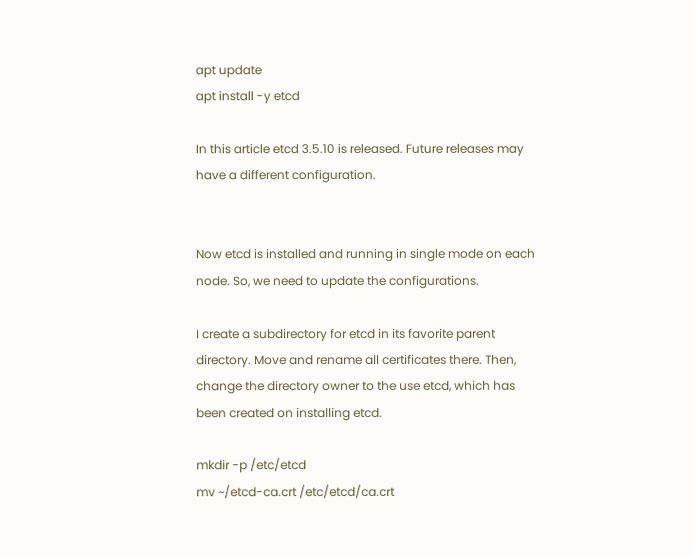apt update
apt install -y etcd

In this article etcd 3.5.10 is released. Future releases may have a different configuration.


Now etcd is installed and running in single mode on each node. So, we need to update the configurations.

I create a subdirectory for etcd in its favorite parent directory. Move and rename all certificates there. Then, change the directory owner to the use etcd, which has been created on installing etcd.

mkdir -p /etc/etcd
mv ~/etcd-ca.crt /etc/etcd/ca.crt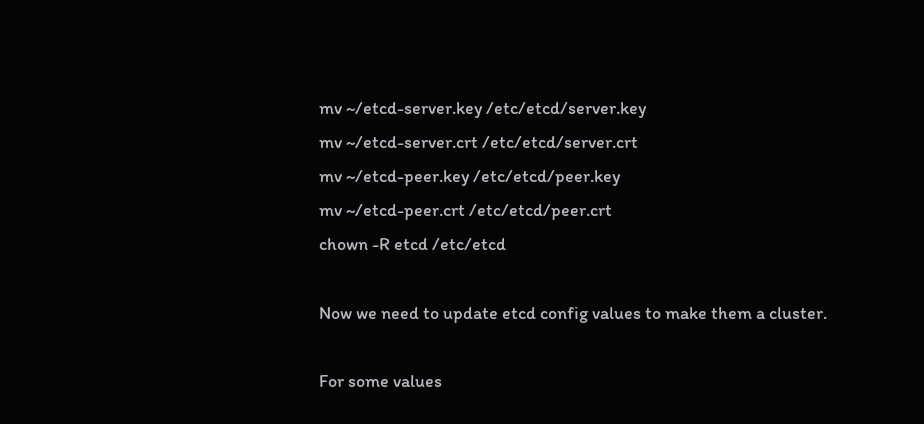mv ~/etcd-server.key /etc/etcd/server.key
mv ~/etcd-server.crt /etc/etcd/server.crt
mv ~/etcd-peer.key /etc/etcd/peer.key
mv ~/etcd-peer.crt /etc/etcd/peer.crt
chown -R etcd /etc/etcd

Now we need to update etcd config values to make them a cluster.

For some values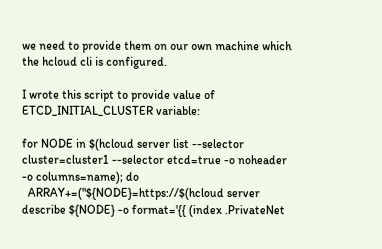we need to provide them on our own machine which the hcloud cli is configured.

I wrote this script to provide value of ETCD_INITIAL_CLUSTER variable:

for NODE in $(hcloud server list --selector cluster=cluster1 --selector etcd=true -o noheader -o columns=name); do
  ARRAY+=("${NODE}=https://$(hcloud server describe ${NODE} -o format='{{ (index .PrivateNet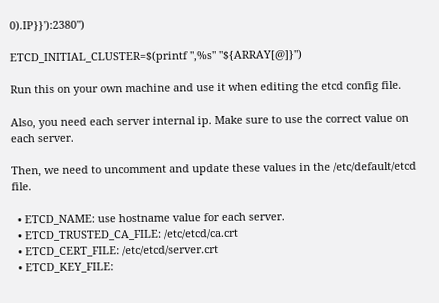0).IP}}'):2380")

ETCD_INITIAL_CLUSTER=$(printf ",%s" "${ARRAY[@]}")

Run this on your own machine and use it when editing the etcd config file.

Also, you need each server internal ip. Make sure to use the correct value on each server.

Then, we need to uncomment and update these values in the /etc/default/etcd file.

  • ETCD_NAME: use hostname value for each server.
  • ETCD_TRUSTED_CA_FILE: /etc/etcd/ca.crt
  • ETCD_CERT_FILE: /etc/etcd/server.crt
  • ETCD_KEY_FILE: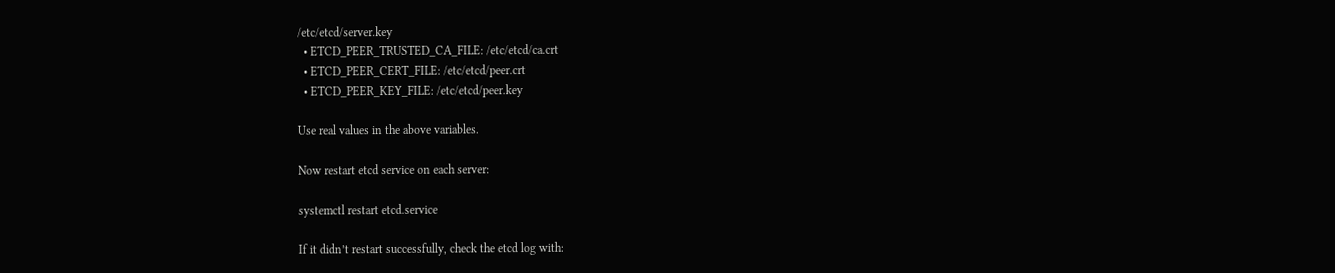/etc/etcd/server.key
  • ETCD_PEER_TRUSTED_CA_FILE: /etc/etcd/ca.crt
  • ETCD_PEER_CERT_FILE: /etc/etcd/peer.crt
  • ETCD_PEER_KEY_FILE: /etc/etcd/peer.key

Use real values in the above variables.

Now restart etcd service on each server:

systemctl restart etcd.service

If it didn’t restart successfully, check the etcd log with: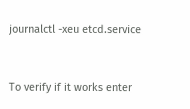journalctl -xeu etcd.service


To verify if it works enter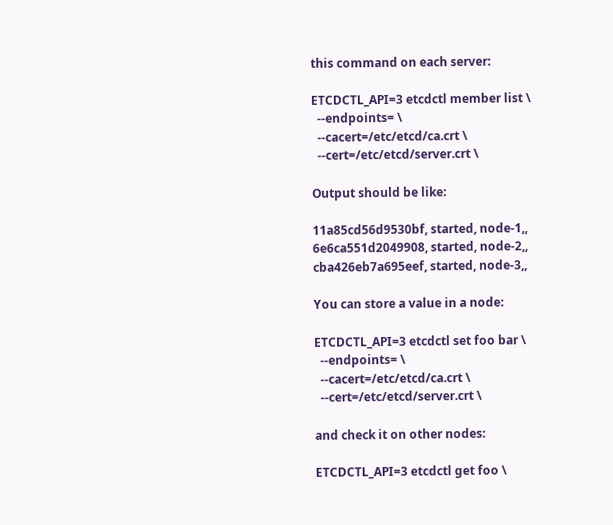this command on each server:

ETCDCTL_API=3 etcdctl member list \
  --endpoints= \
  --cacert=/etc/etcd/ca.crt \
  --cert=/etc/etcd/server.crt \

Output should be like:

11a85cd56d9530bf, started, node-1,,
6e6ca551d2049908, started, node-2,,
cba426eb7a695eef, started, node-3,,

You can store a value in a node:

ETCDCTL_API=3 etcdctl set foo bar \
  --endpoints= \
  --cacert=/etc/etcd/ca.crt \
  --cert=/etc/etcd/server.crt \

and check it on other nodes:

ETCDCTL_API=3 etcdctl get foo \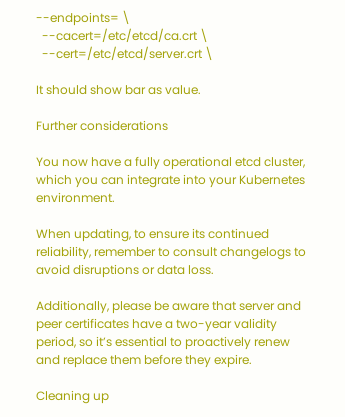--endpoints= \
  --cacert=/etc/etcd/ca.crt \
  --cert=/etc/etcd/server.crt \

It should show bar as value.

Further considerations

You now have a fully operational etcd cluster, which you can integrate into your Kubernetes environment.

When updating, to ensure its continued reliability, remember to consult changelogs to avoid disruptions or data loss.

Additionally, please be aware that server and peer certificates have a two-year validity period, so it’s essential to proactively renew and replace them before they expire.

Cleaning up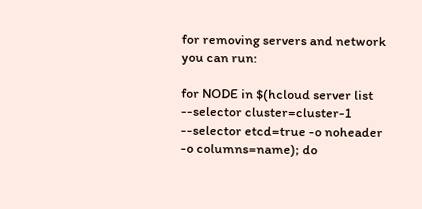for removing servers and network you can run:

for NODE in $(hcloud server list --selector cluster=cluster-1 --selector etcd=true -o noheader -o columns=name); do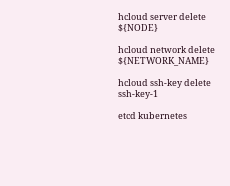hcloud server delete ${NODE}

hcloud network delete ${NETWORK_NAME}

hcloud ssh-key delete ssh-key-1

etcd kubernetes